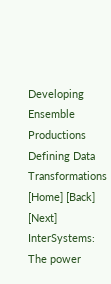Developing Ensemble Productions
Defining Data Transformations
[Home] [Back] [Next]
InterSystems: The power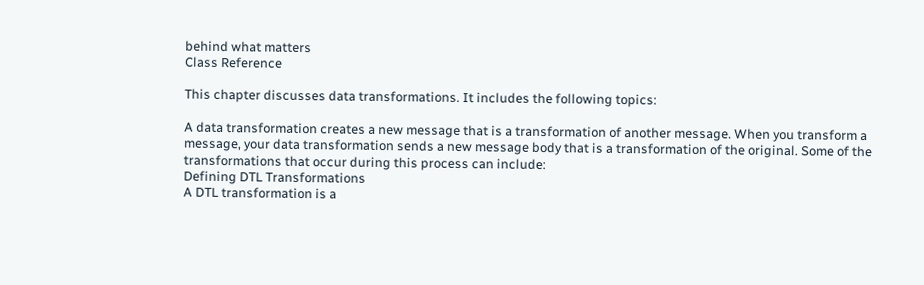behind what matters
Class Reference

This chapter discusses data transformations. It includes the following topics:

A data transformation creates a new message that is a transformation of another message. When you transform a message, your data transformation sends a new message body that is a transformation of the original. Some of the transformations that occur during this process can include:
Defining DTL Transformations
A DTL transformation is a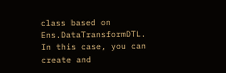class based on Ens.DataTransformDTL. In this case, you can create and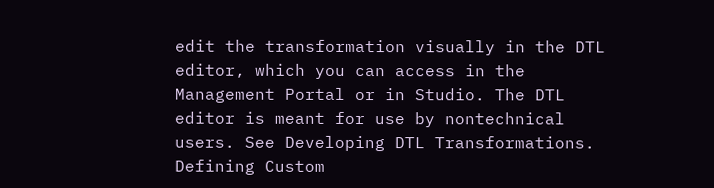edit the transformation visually in the DTL editor, which you can access in the Management Portal or in Studio. The DTL editor is meant for use by nontechnical users. See Developing DTL Transformations.
Defining Custom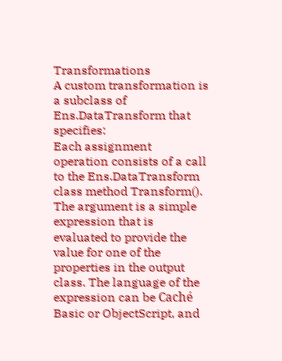Transformations
A custom transformation is a subclass of Ens.DataTransform that specifies:
Each assignment operation consists of a call to the Ens.DataTransform class method Transform(). The argument is a simple expression that is evaluated to provide the value for one of the properties in the output class. The language of the expression can be Caché Basic or ObjectScript, and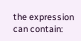the expression can contain: